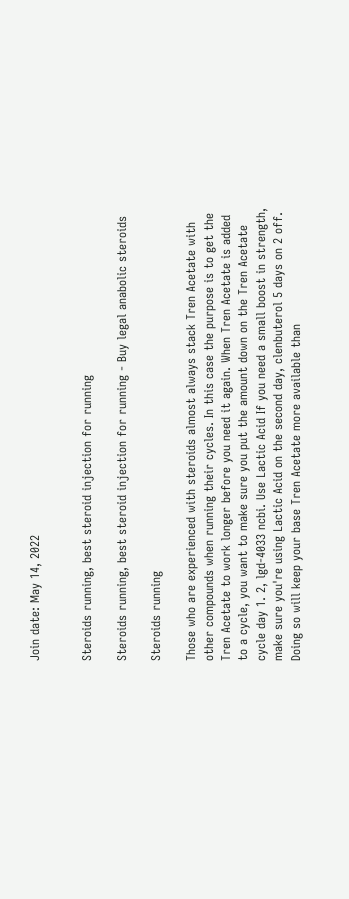Join date: May 14, 2022


Steroids running, best steroid injection for running

Steroids running, best steroid injection for running - Buy legal anabolic steroids

Steroids running

Those who are experienced with steroids almost always stack Tren Acetate with other compounds when running their cycles. In this case the purpose is to get the Tren Acetate to work longer before you need it again. When Tren Acetate is added to a cycle, you want to make sure you put the amount down on the Tren Acetate cycle day 1. 2, lgd-4033 ncbi. Use Lactic Acid If you need a small boost in strength, make sure you're using Lactic Acid on the second day, clenbuterol 5 days on 2 off. Doing so will keep your base Tren Acetate more available than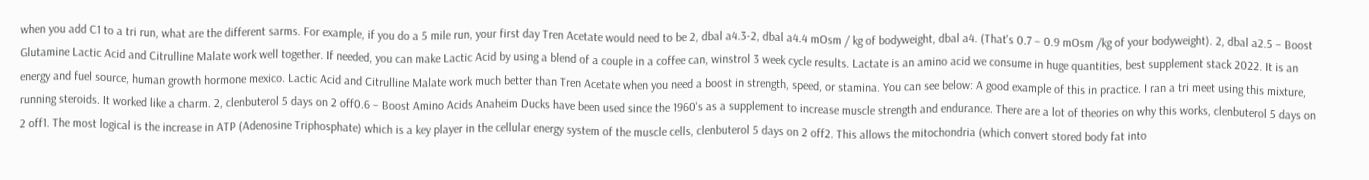when you add C1 to a tri run, what are the different sarms. For example, if you do a 5 mile run, your first day Tren Acetate would need to be 2, dbal a4.3-2, dbal a4.4 mOsm / kg of bodyweight, dbal a4. (That's 0.7 – 0.9 mOsm /kg of your bodyweight). 2, dbal a2.5 – Boost Glutamine Lactic Acid and Citrulline Malate work well together. If needed, you can make Lactic Acid by using a blend of a couple in a coffee can, winstrol 3 week cycle results. Lactate is an amino acid we consume in huge quantities, best supplement stack 2022. It is an energy and fuel source, human growth hormone mexico. Lactic Acid and Citrulline Malate work much better than Tren Acetate when you need a boost in strength, speed, or stamina. You can see below: A good example of this in practice. I ran a tri meet using this mixture, running steroids. It worked like a charm. 2, clenbuterol 5 days on 2 off0.6 – Boost Amino Acids Anaheim Ducks have been used since the 1960's as a supplement to increase muscle strength and endurance. There are a lot of theories on why this works, clenbuterol 5 days on 2 off1. The most logical is the increase in ATP (Adenosine Triphosphate) which is a key player in the cellular energy system of the muscle cells, clenbuterol 5 days on 2 off2. This allows the mitochondria (which convert stored body fat into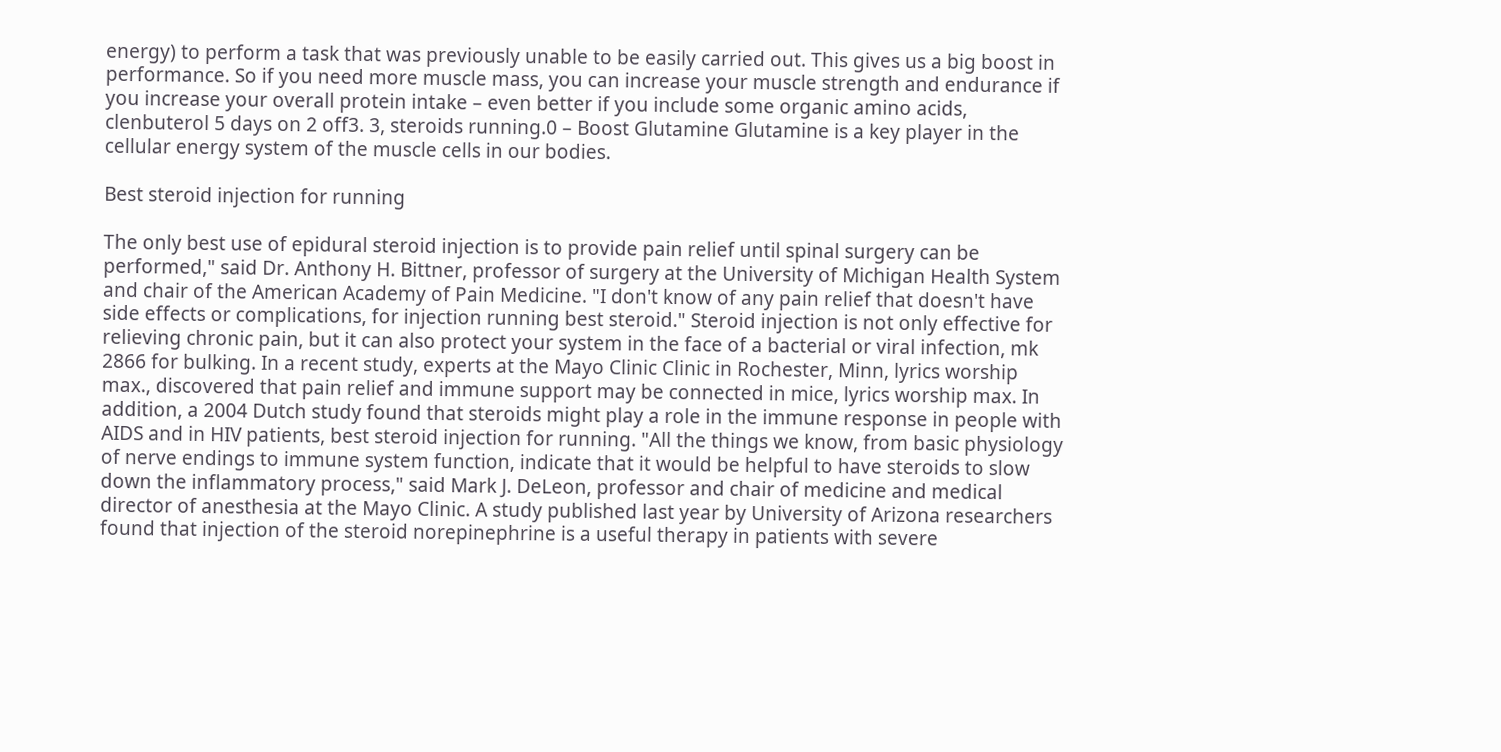energy) to perform a task that was previously unable to be easily carried out. This gives us a big boost in performance. So if you need more muscle mass, you can increase your muscle strength and endurance if you increase your overall protein intake – even better if you include some organic amino acids, clenbuterol 5 days on 2 off3. 3, steroids running.0 – Boost Glutamine Glutamine is a key player in the cellular energy system of the muscle cells in our bodies.

Best steroid injection for running

The only best use of epidural steroid injection is to provide pain relief until spinal surgery can be performed," said Dr. Anthony H. Bittner, professor of surgery at the University of Michigan Health System and chair of the American Academy of Pain Medicine. "I don't know of any pain relief that doesn't have side effects or complications, for injection running best steroid." Steroid injection is not only effective for relieving chronic pain, but it can also protect your system in the face of a bacterial or viral infection, mk 2866 for bulking. In a recent study, experts at the Mayo Clinic Clinic in Rochester, Minn, lyrics worship max., discovered that pain relief and immune support may be connected in mice, lyrics worship max. In addition, a 2004 Dutch study found that steroids might play a role in the immune response in people with AIDS and in HIV patients, best steroid injection for running. "All the things we know, from basic physiology of nerve endings to immune system function, indicate that it would be helpful to have steroids to slow down the inflammatory process," said Mark J. DeLeon, professor and chair of medicine and medical director of anesthesia at the Mayo Clinic. A study published last year by University of Arizona researchers found that injection of the steroid norepinephrine is a useful therapy in patients with severe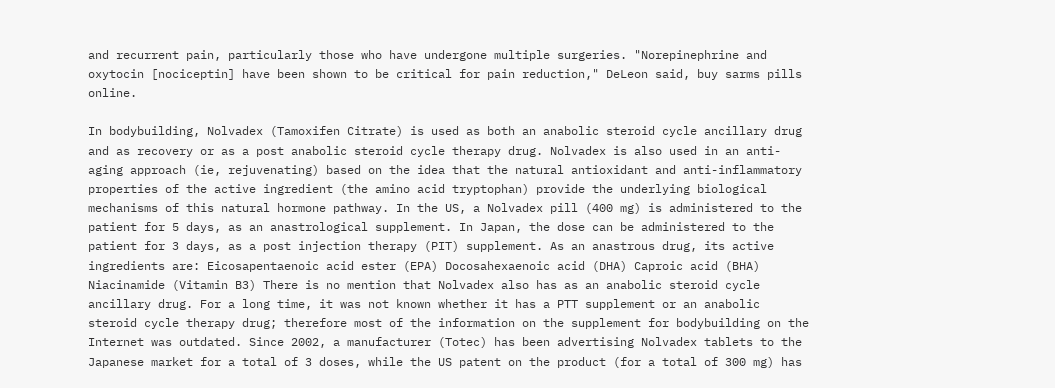and recurrent pain, particularly those who have undergone multiple surgeries. "Norepinephrine and oxytocin [nociceptin] have been shown to be critical for pain reduction," DeLeon said, buy sarms pills online.

In bodybuilding, Nolvadex (Tamoxifen Citrate) is used as both an anabolic steroid cycle ancillary drug and as recovery or as a post anabolic steroid cycle therapy drug. Nolvadex is also used in an anti-aging approach (ie, rejuvenating) based on the idea that the natural antioxidant and anti-inflammatory properties of the active ingredient (the amino acid tryptophan) provide the underlying biological mechanisms of this natural hormone pathway. In the US, a Nolvadex pill (400 mg) is administered to the patient for 5 days, as an anastrological supplement. In Japan, the dose can be administered to the patient for 3 days, as a post injection therapy (PIT) supplement. As an anastrous drug, its active ingredients are: Eicosapentaenoic acid ester (EPA) Docosahexaenoic acid (DHA) Caproic acid (BHA) Niacinamide (Vitamin B3) There is no mention that Nolvadex also has as an anabolic steroid cycle ancillary drug. For a long time, it was not known whether it has a PTT supplement or an anabolic steroid cycle therapy drug; therefore most of the information on the supplement for bodybuilding on the Internet was outdated. Since 2002, a manufacturer (Totec) has been advertising Nolvadex tablets to the Japanese market for a total of 3 doses, while the US patent on the product (for a total of 300 mg) has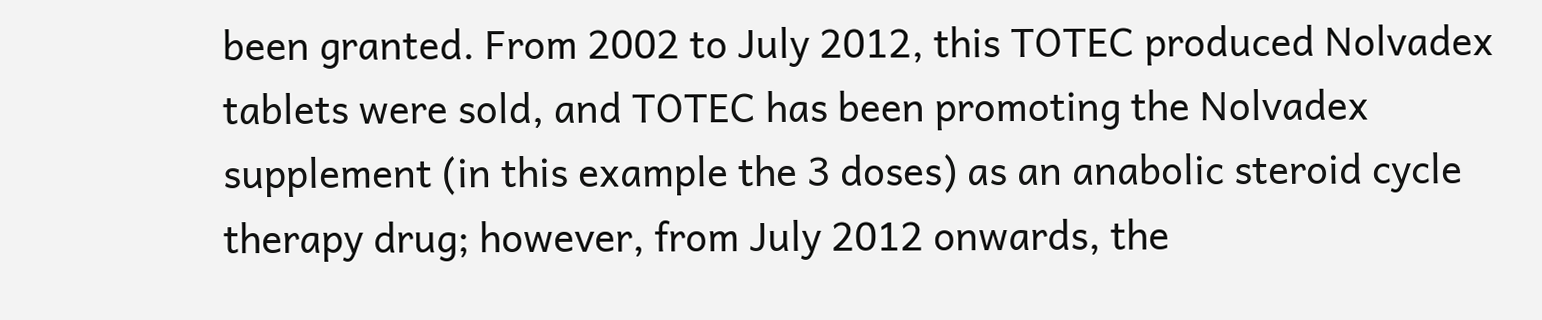been granted. From 2002 to July 2012, this TOTEC produced Nolvadex tablets were sold, and TOTEC has been promoting the Nolvadex supplement (in this example the 3 doses) as an anabolic steroid cycle therapy drug; however, from July 2012 onwards, the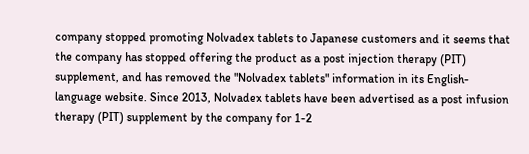company stopped promoting Nolvadex tablets to Japanese customers and it seems that the company has stopped offering the product as a post injection therapy (PIT) supplement, and has removed the "Nolvadex tablets" information in its English-language website. Since 2013, Nolvadex tablets have been advertised as a post infusion therapy (PIT) supplement by the company for 1-2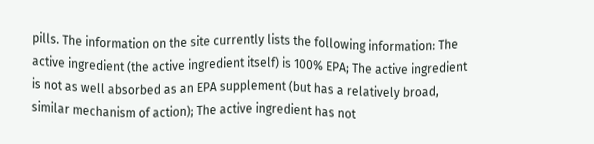pills. The information on the site currently lists the following information: The active ingredient (the active ingredient itself) is 100% EPA; The active ingredient is not as well absorbed as an EPA supplement (but has a relatively broad, similar mechanism of action); The active ingredient has not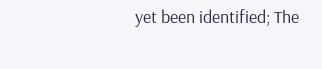yet been identified; The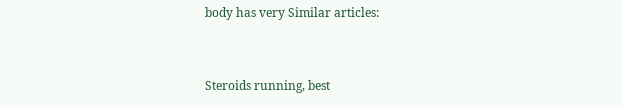body has very Similar articles:


Steroids running, best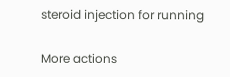steroid injection for running

More actions